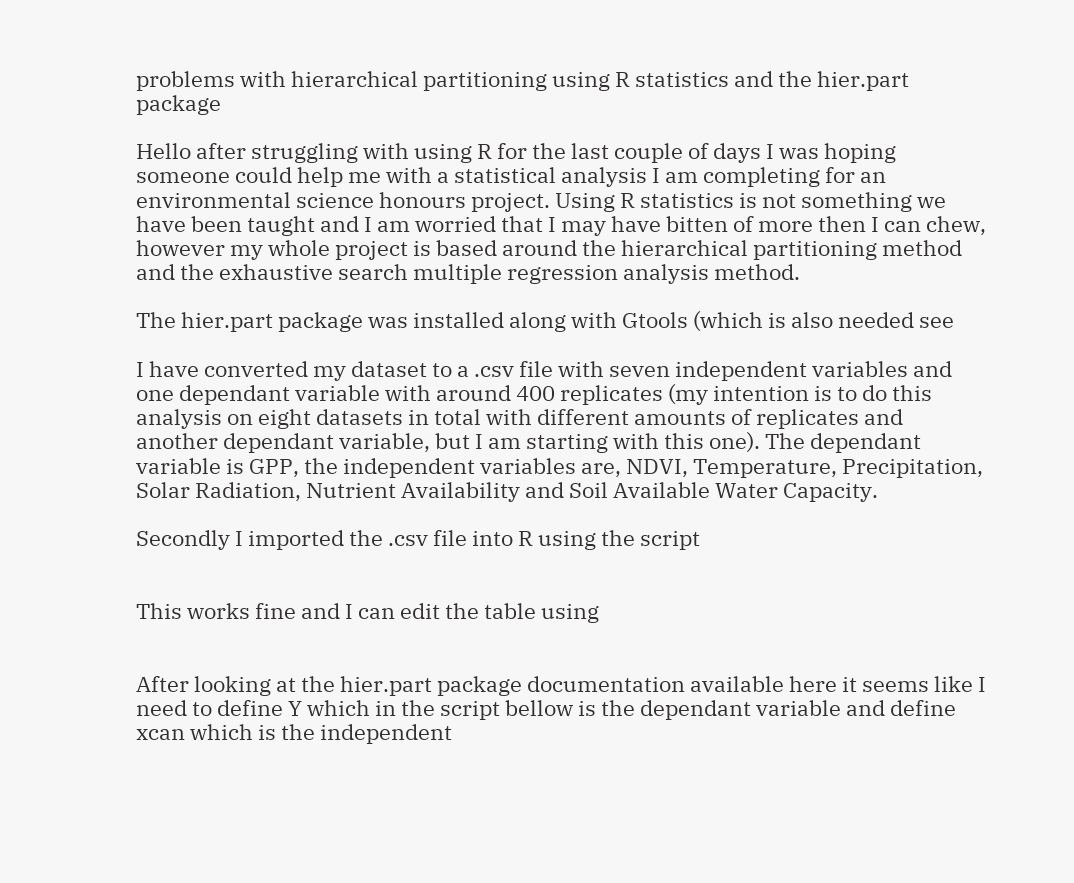problems with hierarchical partitioning using R statistics and the hier.part package

Hello after struggling with using R for the last couple of days I was hoping someone could help me with a statistical analysis I am completing for an environmental science honours project. Using R statistics is not something we have been taught and I am worried that I may have bitten of more then I can chew, however my whole project is based around the hierarchical partitioning method and the exhaustive search multiple regression analysis method.

The hier.part package was installed along with Gtools (which is also needed see

I have converted my dataset to a .csv file with seven independent variables and one dependant variable with around 400 replicates (my intention is to do this analysis on eight datasets in total with different amounts of replicates and another dependant variable, but I am starting with this one). The dependant variable is GPP, the independent variables are, NDVI, Temperature, Precipitation, Solar Radiation, Nutrient Availability and Soil Available Water Capacity.

Secondly I imported the .csv file into R using the script


This works fine and I can edit the table using


After looking at the hier.part package documentation available here it seems like I need to define Y which in the script bellow is the dependant variable and define xcan which is the independent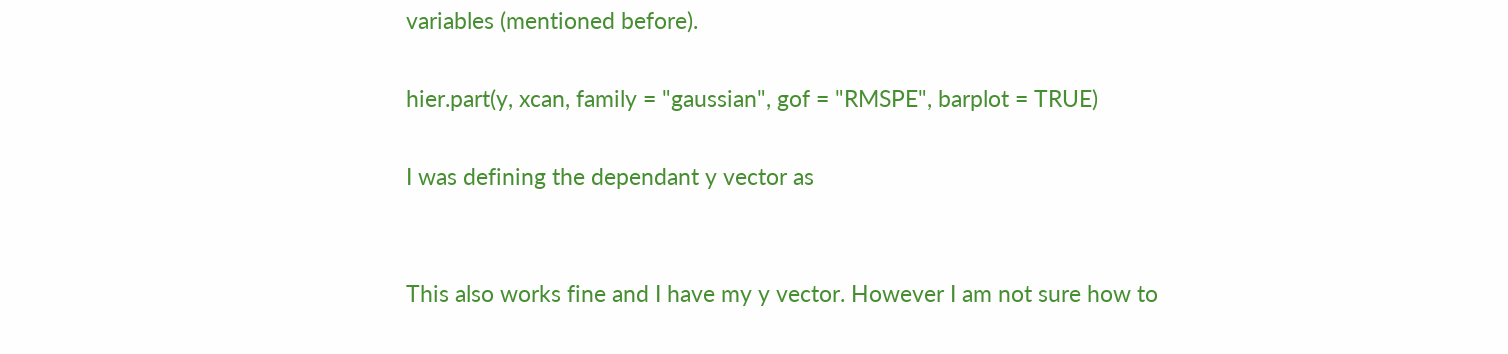variables (mentioned before).

hier.part(y, xcan, family = "gaussian", gof = "RMSPE", barplot = TRUE)

I was defining the dependant y vector as


This also works fine and I have my y vector. However I am not sure how to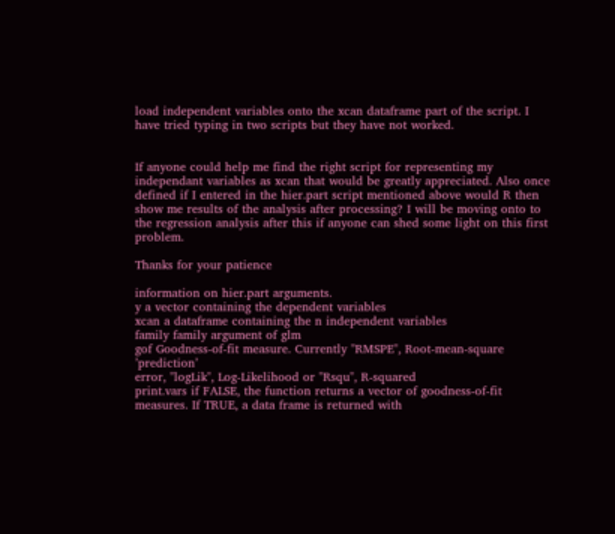load independent variables onto the xcan dataframe part of the script. I have tried typing in two scripts but they have not worked.


If anyone could help me find the right script for representing my independant variables as xcan that would be greatly appreciated. Also once defined if I entered in the hier.part script mentioned above would R then show me results of the analysis after processing? I will be moving onto to the regression analysis after this if anyone can shed some light on this first problem.

Thanks for your patience

information on hier.part arguments.
y a vector containing the dependent variables
xcan a dataframe containing the n independent variables
family family argument of glm
gof Goodness-of-fit measure. Currently "RMSPE", Root-mean-square ’prediction’
error, "logLik", Log-Likelihood or "Rsqu", R-squared
print.vars if FALSE, the function returns a vector of goodness-of-fit measures. If TRUE, a data frame is returned with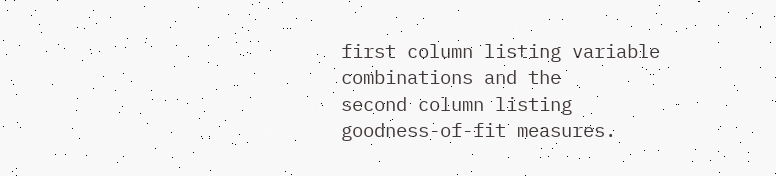first column listing variable combinations and the
second column listing goodness-of-fit measures.